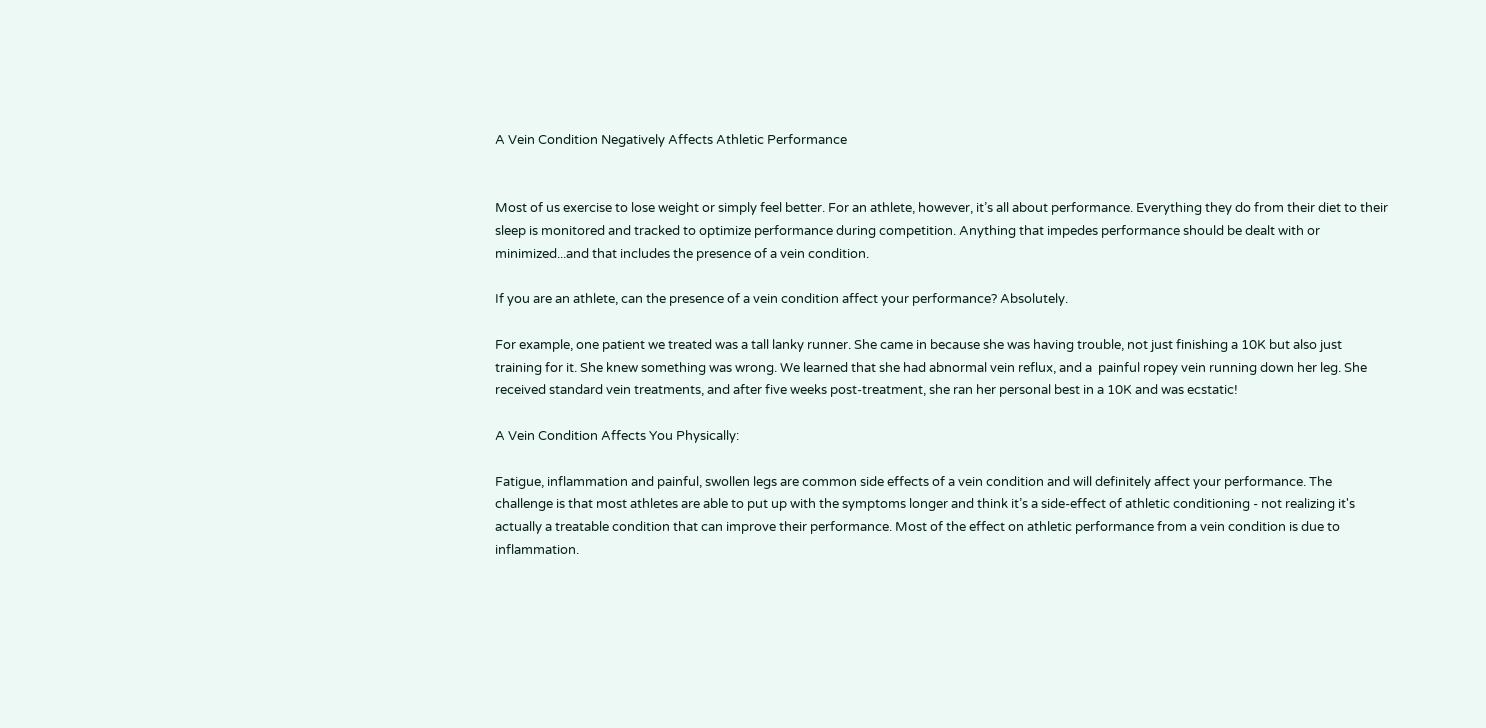A Vein Condition Negatively Affects Athletic Performance


Most of us exercise to lose weight or simply feel better. For an athlete, however, it’s all about performance. Everything they do from their diet to their sleep is monitored and tracked to optimize performance during competition. Anything that impedes performance should be dealt with or minimized...and that includes the presence of a vein condition.

If you are an athlete, can the presence of a vein condition affect your performance? Absolutely.

For example, one patient we treated was a tall lanky runner. She came in because she was having trouble, not just finishing a 10K but also just training for it. She knew something was wrong. We learned that she had abnormal vein reflux, and a  painful ropey vein running down her leg. She received standard vein treatments, and after five weeks post-treatment, she ran her personal best in a 10K and was ecstatic!

A Vein Condition Affects You Physically:

Fatigue, inflammation and painful, swollen legs are common side effects of a vein condition and will definitely affect your performance. The challenge is that most athletes are able to put up with the symptoms longer and think it’s a side-effect of athletic conditioning - not realizing it's actually a treatable condition that can improve their performance. Most of the effect on athletic performance from a vein condition is due to inflammation.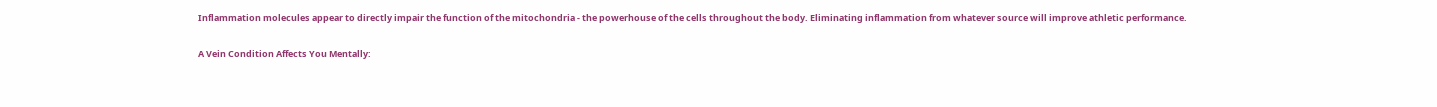Inflammation molecules appear to directly impair the function of the mitochondria - the powerhouse of the cells throughout the body. Eliminating inflammation from whatever source will improve athletic performance.

A Vein Condition Affects You Mentally: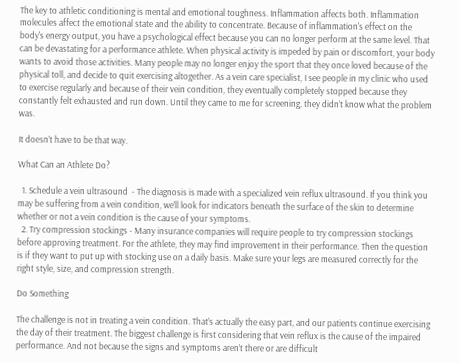The key to athletic conditioning is mental and emotional toughness. Inflammation affects both. Inflammation molecules affect the emotional state and the ability to concentrate. Because of inflammation's effect on the body's energy output, you have a psychological effect because you can no longer perform at the same level. That can be devastating for a performance athlete. When physical activity is impeded by pain or discomfort, your body wants to avoid those activities. Many people may no longer enjoy the sport that they once loved because of the physical toll, and decide to quit exercising altogether. As a vein care specialist, I see people in my clinic who used to exercise regularly and because of their vein condition, they eventually completely stopped because they constantly felt exhausted and run down. Until they came to me for screening, they didn’t know what the problem was.

It doesn’t have to be that way.

What Can an Athlete Do?

  1. Schedule a vein ultrasound  - The diagnosis is made with a specialized vein reflux ultrasound. If you think you may be suffering from a vein condition, we’ll look for indicators beneath the surface of the skin to determine whether or not a vein condition is the cause of your symptoms.
  2. Try compression stockings - Many insurance companies will require people to try compression stockings before approving treatment. For the athlete, they may find improvement in their performance. Then the question is if they want to put up with stocking use on a daily basis. Make sure your legs are measured correctly for the right style, size, and compression strength.

Do Something

The challenge is not in treating a vein condition. That’s actually the easy part, and our patients continue exercising the day of their treatment. The biggest challenge is first considering that vein reflux is the cause of the impaired performance. And not because the signs and symptoms aren’t there or are difficult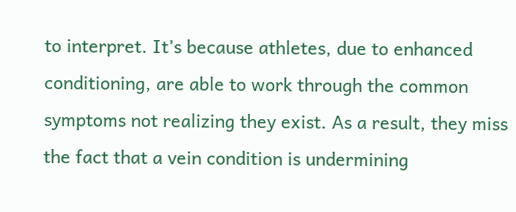to interpret. It’s because athletes, due to enhanced conditioning, are able to work through the common symptoms not realizing they exist. As a result, they miss the fact that a vein condition is undermining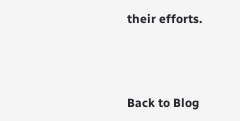their efforts.



Back to Blog